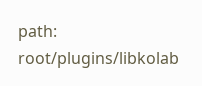path: root/plugins/libkolab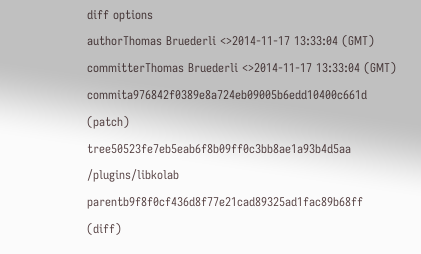diff options
authorThomas Bruederli <>2014-11-17 13:33:04 (GMT)
committerThomas Bruederli <>2014-11-17 13:33:04 (GMT)
commita976842f0389e8a724eb09005b6edd10400c661d (patch)
tree50523fe7eb5eab6f8b09ff0c3bb8ae1a93b4d5aa /plugins/libkolab
parentb9f8f0cf436d8f77e21cad89325ad1fac89b68ff (diff)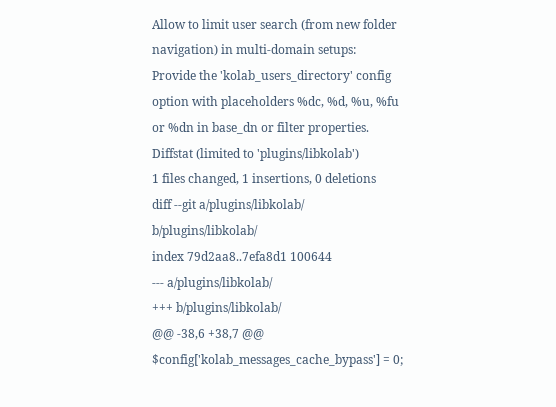Allow to limit user search (from new folder navigation) in multi-domain setups:
Provide the 'kolab_users_directory' config option with placeholders %dc, %d, %u, %fu or %dn in base_dn or filter properties.
Diffstat (limited to 'plugins/libkolab')
1 files changed, 1 insertions, 0 deletions
diff --git a/plugins/libkolab/ b/plugins/libkolab/
index 79d2aa8..7efa8d1 100644
--- a/plugins/libkolab/
+++ b/plugins/libkolab/
@@ -38,6 +38,7 @@ $config['kolab_messages_cache_bypass'] = 0;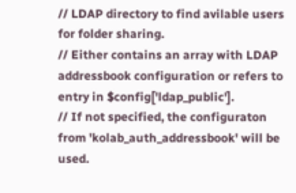// LDAP directory to find avilable users for folder sharing.
// Either contains an array with LDAP addressbook configuration or refers to entry in $config['ldap_public'].
// If not specified, the configuraton from 'kolab_auth_addressbook' will be used.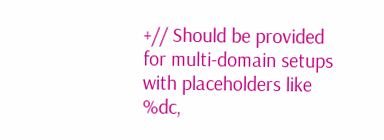+// Should be provided for multi-domain setups with placeholders like %dc,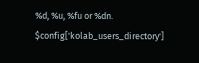%d, %u, %fu or %dn.
$config['kolab_users_directory']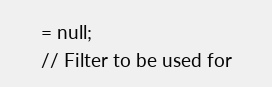= null;
// Filter to be used for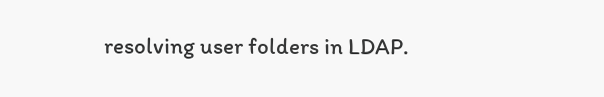resolving user folders in LDAP.